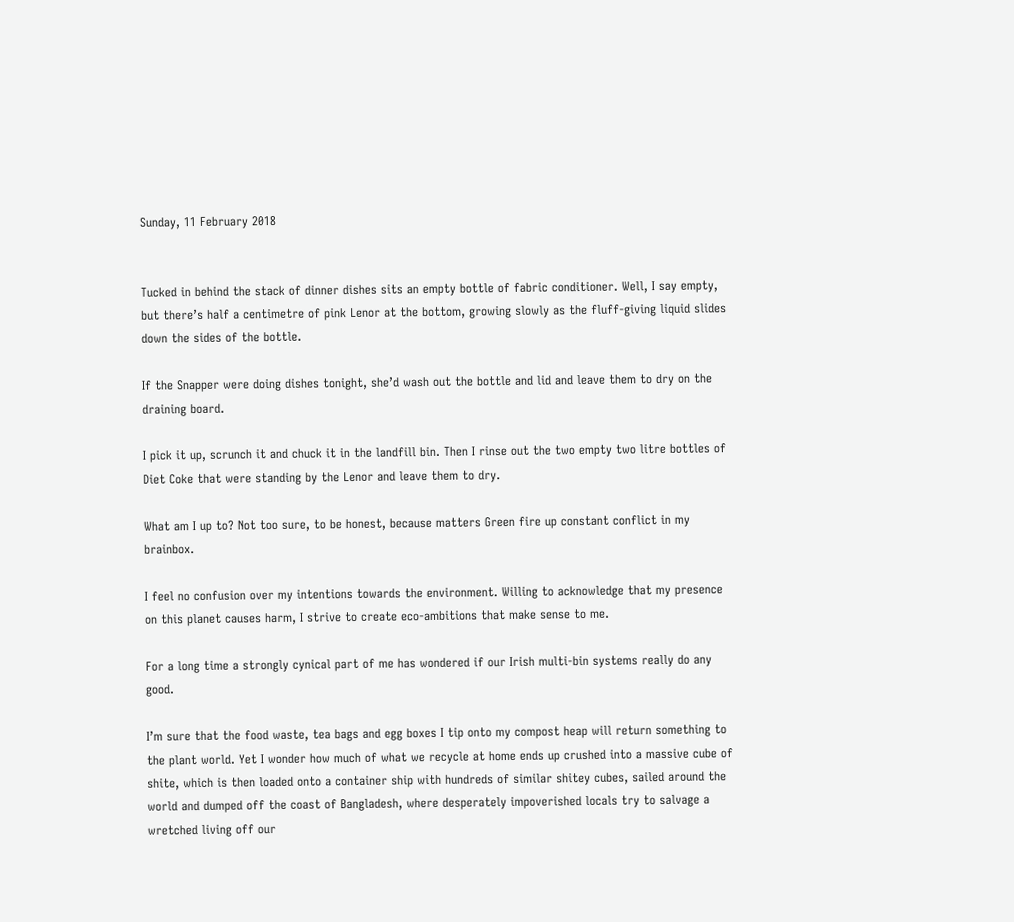Sunday, 11 February 2018


Tucked in behind the stack of dinner dishes sits an empty bottle of fabric conditioner. Well, I say empty, but there’s half a centimetre of pink Lenor at the bottom, growing slowly as the fluff-giving liquid slides down the sides of the bottle.

If the Snapper were doing dishes tonight, she’d wash out the bottle and lid and leave them to dry on the draining board.

I pick it up, scrunch it and chuck it in the landfill bin. Then I rinse out the two empty two litre bottles of Diet Coke that were standing by the Lenor and leave them to dry.

What am I up to? Not too sure, to be honest, because matters Green fire up constant conflict in my brainbox.

I feel no confusion over my intentions towards the environment. Willing to acknowledge that my presence on this planet causes harm, I strive to create eco-ambitions that make sense to me.

For a long time a strongly cynical part of me has wondered if our Irish multi-bin systems really do any good.

I’m sure that the food waste, tea bags and egg boxes I tip onto my compost heap will return something to the plant world. Yet I wonder how much of what we recycle at home ends up crushed into a massive cube of shite, which is then loaded onto a container ship with hundreds of similar shitey cubes, sailed around the world and dumped off the coast of Bangladesh, where desperately impoverished locals try to salvage a wretched living off our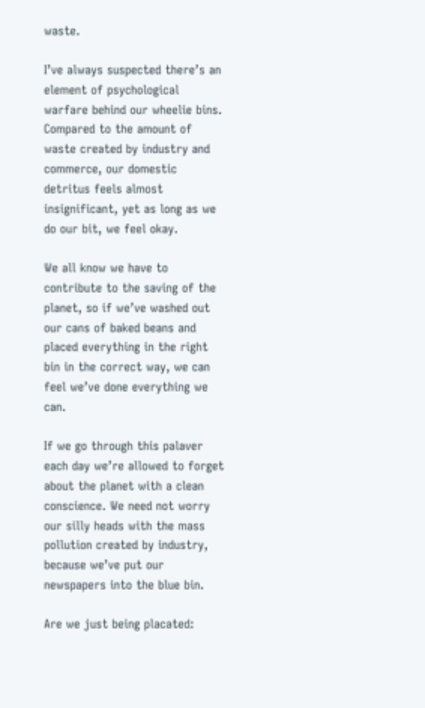waste.

I’ve always suspected there’s an element of psychological warfare behind our wheelie bins. Compared to the amount of waste created by industry and commerce, our domestic detritus feels almost insignificant, yet as long as we do our bit, we feel okay.

We all know we have to contribute to the saving of the planet, so if we’ve washed out our cans of baked beans and placed everything in the right bin in the correct way, we can feel we’ve done everything we can.

If we go through this palaver each day we’re allowed to forget about the planet with a clean conscience. We need not worry our silly heads with the mass pollution created by industry, because we’ve put our newspapers into the blue bin.

Are we just being placated: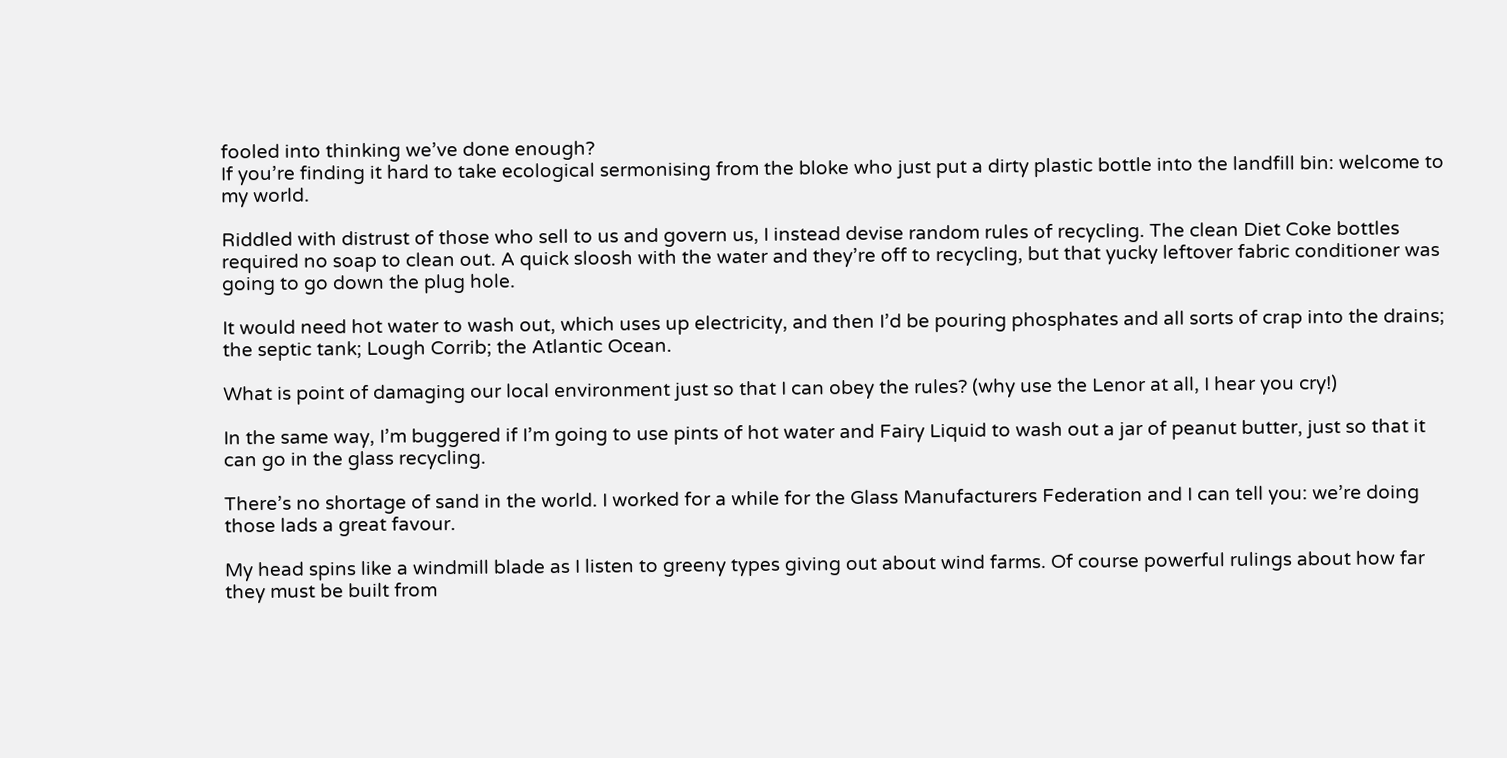fooled into thinking we’ve done enough?
If you’re finding it hard to take ecological sermonising from the bloke who just put a dirty plastic bottle into the landfill bin: welcome to my world.

Riddled with distrust of those who sell to us and govern us, I instead devise random rules of recycling. The clean Diet Coke bottles required no soap to clean out. A quick sloosh with the water and they’re off to recycling, but that yucky leftover fabric conditioner was going to go down the plug hole.

It would need hot water to wash out, which uses up electricity, and then I’d be pouring phosphates and all sorts of crap into the drains; the septic tank; Lough Corrib; the Atlantic Ocean.

What is point of damaging our local environment just so that I can obey the rules? (why use the Lenor at all, I hear you cry!)

In the same way, I’m buggered if I’m going to use pints of hot water and Fairy Liquid to wash out a jar of peanut butter, just so that it can go in the glass recycling.

There’s no shortage of sand in the world. I worked for a while for the Glass Manufacturers Federation and I can tell you: we’re doing those lads a great favour.

My head spins like a windmill blade as I listen to greeny types giving out about wind farms. Of course powerful rulings about how far they must be built from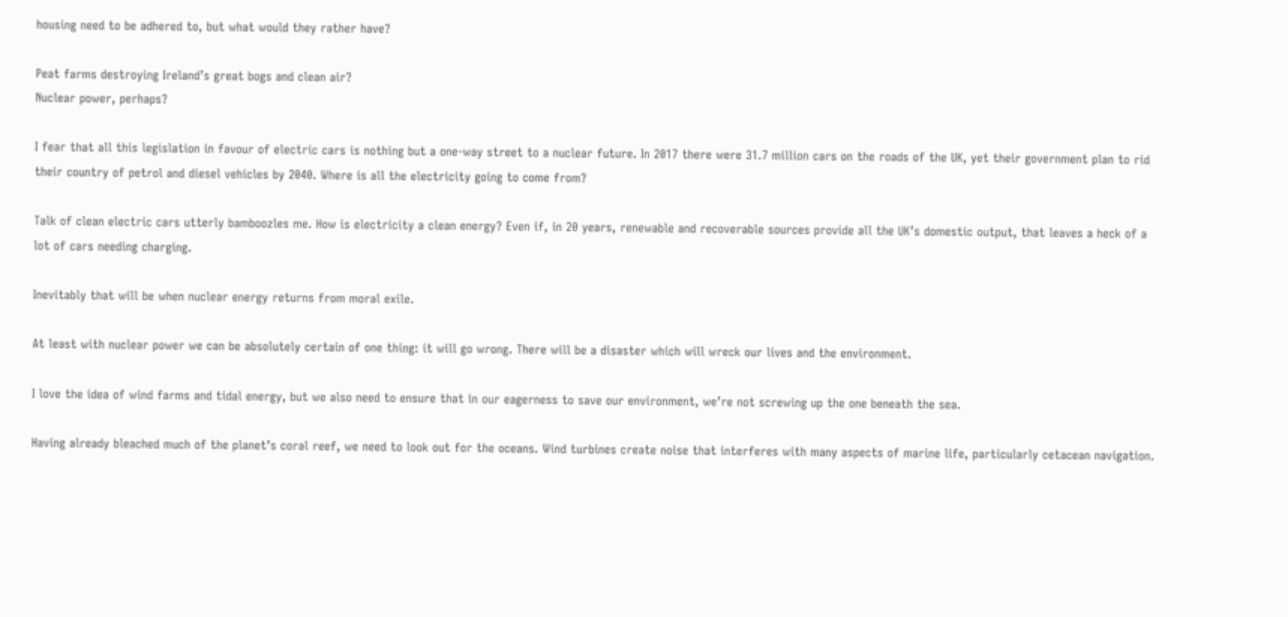housing need to be adhered to, but what would they rather have?

Peat farms destroying Ireland’s great bogs and clean air?
Nuclear power, perhaps?

I fear that all this legislation in favour of electric cars is nothing but a one-way street to a nuclear future. In 2017 there were 31.7 million cars on the roads of the UK, yet their government plan to rid their country of petrol and diesel vehicles by 2040. Where is all the electricity going to come from?

Talk of clean electric cars utterly bamboozles me. How is electricity a clean energy? Even if, in 20 years, renewable and recoverable sources provide all the UK’s domestic output, that leaves a heck of a lot of cars needing charging.

Inevitably that will be when nuclear energy returns from moral exile.

At least with nuclear power we can be absolutely certain of one thing: it will go wrong. There will be a disaster which will wreck our lives and the environment.

I love the idea of wind farms and tidal energy, but we also need to ensure that in our eagerness to save our environment, we’re not screwing up the one beneath the sea.

Having already bleached much of the planet’s coral reef, we need to look out for the oceans. Wind turbines create noise that interferes with many aspects of marine life, particularly cetacean navigation.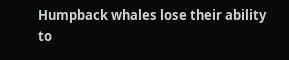Humpback whales lose their ability to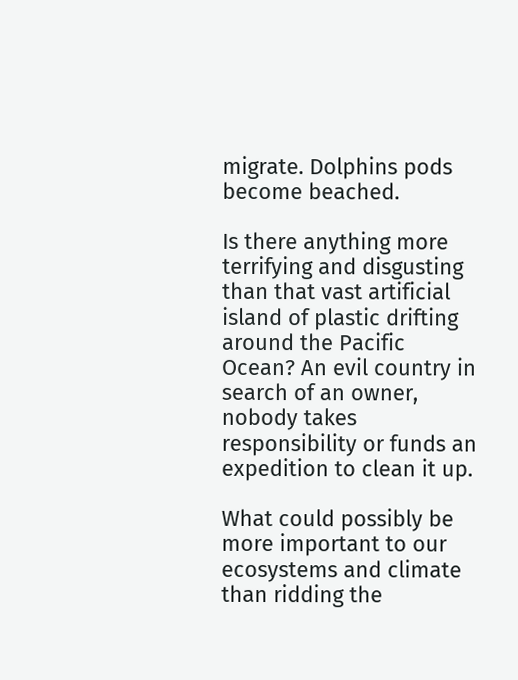migrate. Dolphins pods become beached.

Is there anything more terrifying and disgusting than that vast artificial island of plastic drifting around the Pacific Ocean? An evil country in search of an owner, nobody takes responsibility or funds an expedition to clean it up.

What could possibly be more important to our ecosystems and climate than ridding the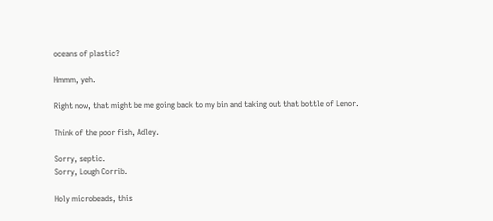oceans of plastic?

Hmmm, yeh.

Right now, that might be me going back to my bin and taking out that bottle of Lenor.

Think of the poor fish, Adley.

Sorry, septic.
Sorry, Lough Corrib.

Holy microbeads, this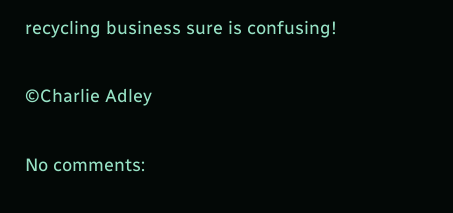recycling business sure is confusing!

©Charlie Adley

No comments: